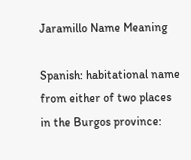Jaramillo Name Meaning

Spanish: habitational name from either of two places in the Burgos province: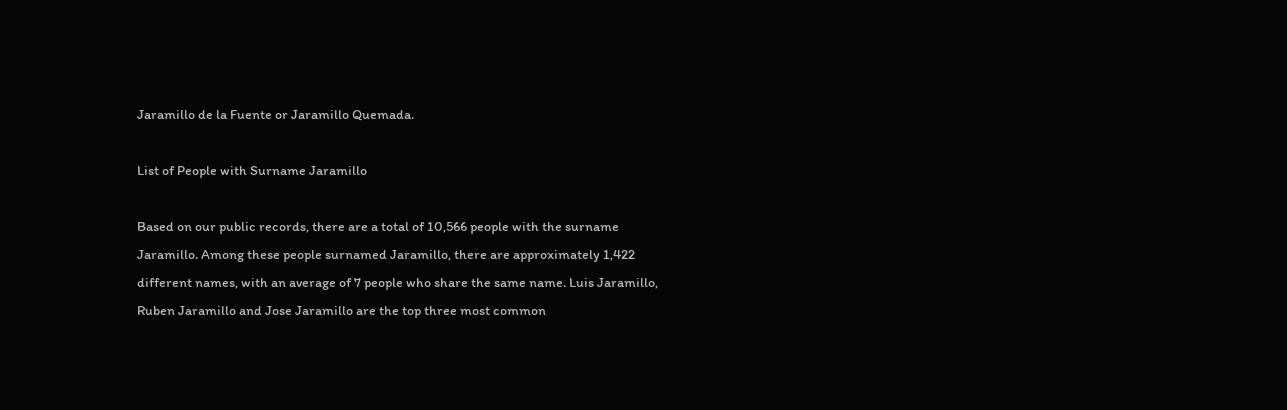Jaramillo de la Fuente or Jaramillo Quemada.

List of People with Surname Jaramillo

Based on our public records, there are a total of 10,566 people with the surname Jaramillo. Among these people surnamed Jaramillo, there are approximately 1,422 different names, with an average of 7 people who share the same name. Luis Jaramillo, Ruben Jaramillo and Jose Jaramillo are the top three most common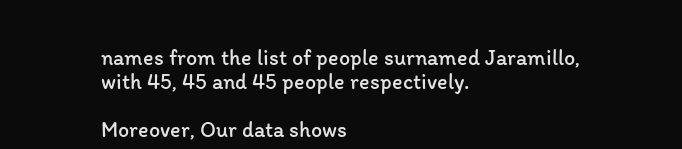names from the list of people surnamed Jaramillo, with 45, 45 and 45 people respectively.

Moreover, Our data shows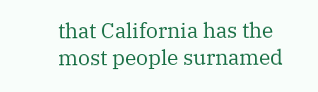that California has the most people surnamed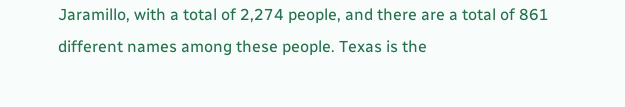Jaramillo, with a total of 2,274 people, and there are a total of 861 different names among these people. Texas is the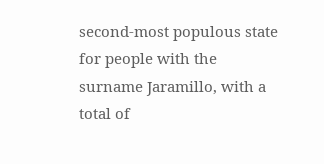second-most populous state for people with the surname Jaramillo, with a total of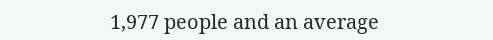1,977 people and an average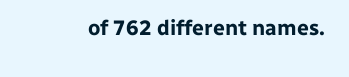of 762 different names.